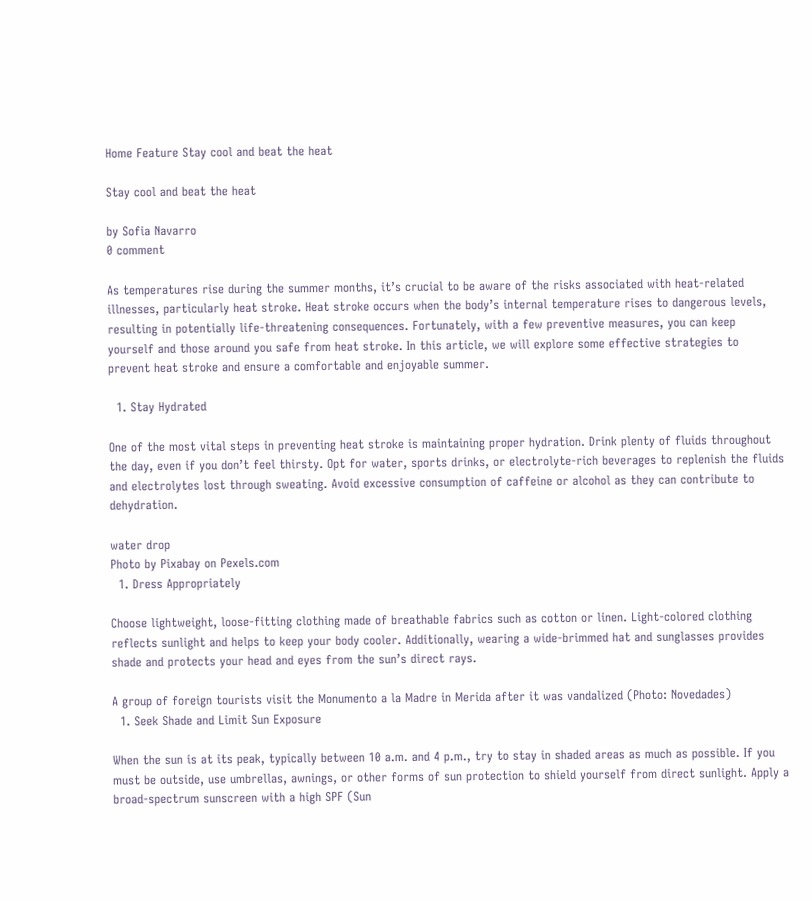Home Feature Stay cool and beat the heat

Stay cool and beat the heat

by Sofia Navarro
0 comment

As temperatures rise during the summer months, it’s crucial to be aware of the risks associated with heat-related illnesses, particularly heat stroke. Heat stroke occurs when the body’s internal temperature rises to dangerous levels, resulting in potentially life-threatening consequences. Fortunately, with a few preventive measures, you can keep yourself and those around you safe from heat stroke. In this article, we will explore some effective strategies to prevent heat stroke and ensure a comfortable and enjoyable summer.

  1. Stay Hydrated

One of the most vital steps in preventing heat stroke is maintaining proper hydration. Drink plenty of fluids throughout the day, even if you don’t feel thirsty. Opt for water, sports drinks, or electrolyte-rich beverages to replenish the fluids and electrolytes lost through sweating. Avoid excessive consumption of caffeine or alcohol as they can contribute to dehydration.

water drop
Photo by Pixabay on Pexels.com
  1. Dress Appropriately

Choose lightweight, loose-fitting clothing made of breathable fabrics such as cotton or linen. Light-colored clothing reflects sunlight and helps to keep your body cooler. Additionally, wearing a wide-brimmed hat and sunglasses provides shade and protects your head and eyes from the sun’s direct rays.

A group of foreign tourists visit the Monumento a la Madre in Merida after it was vandalized (Photo: Novedades)
  1. Seek Shade and Limit Sun Exposure

When the sun is at its peak, typically between 10 a.m. and 4 p.m., try to stay in shaded areas as much as possible. If you must be outside, use umbrellas, awnings, or other forms of sun protection to shield yourself from direct sunlight. Apply a broad-spectrum sunscreen with a high SPF (Sun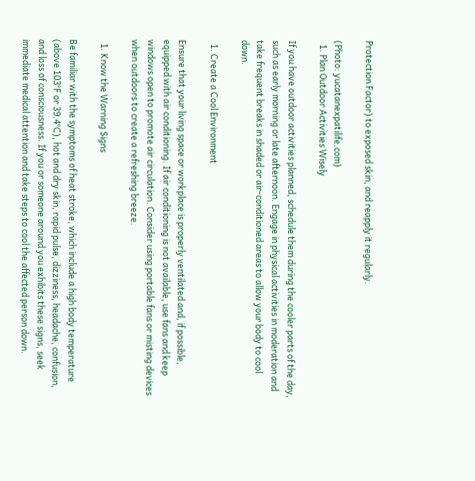Protection Factor) to exposed skin, and reapply it regularly.

(Photo: yucatanexpatilife.com)
  1. Plan Outdoor Activities Wisely

If you have outdoor activities planned, schedule them during the cooler parts of the day, such as early morning or late afternoon. Engage in physical activities in moderation and take frequent breaks in shaded or air-conditioned areas to allow your body to cool down.

  1. Create a Cool Environment

Ensure that your living space or workplace is properly ventilated and, if possible, equipped with air conditioning. If air conditioning is not available, use fans and keep windows open to promote air circulation. Consider using portable fans or misting devices when outdoors to create a refreshing breeze.

  1. Know the Warning Signs

Be familiar with the symptoms of heat stroke, which include a high body temperature (above 103°F or 39.4°C), hot and dry skin, rapid pulse, dizziness, headache, confusion, and loss of consciousness. If you or someone around you exhibits these signs, seek immediate medical attention and take steps to cool the affected person down.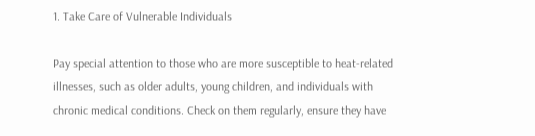1. Take Care of Vulnerable Individuals

Pay special attention to those who are more susceptible to heat-related illnesses, such as older adults, young children, and individuals with chronic medical conditions. Check on them regularly, ensure they have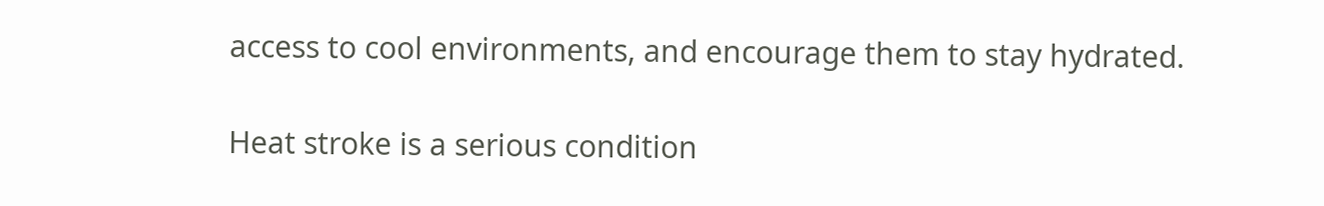access to cool environments, and encourage them to stay hydrated.

Heat stroke is a serious condition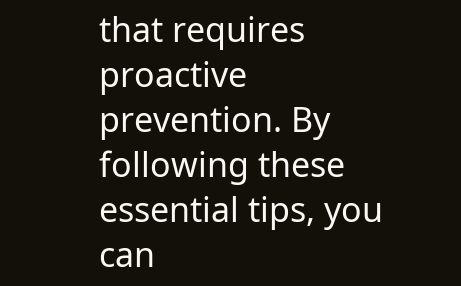that requires proactive prevention. By following these essential tips, you can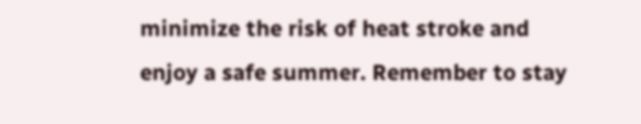minimize the risk of heat stroke and enjoy a safe summer. Remember to stay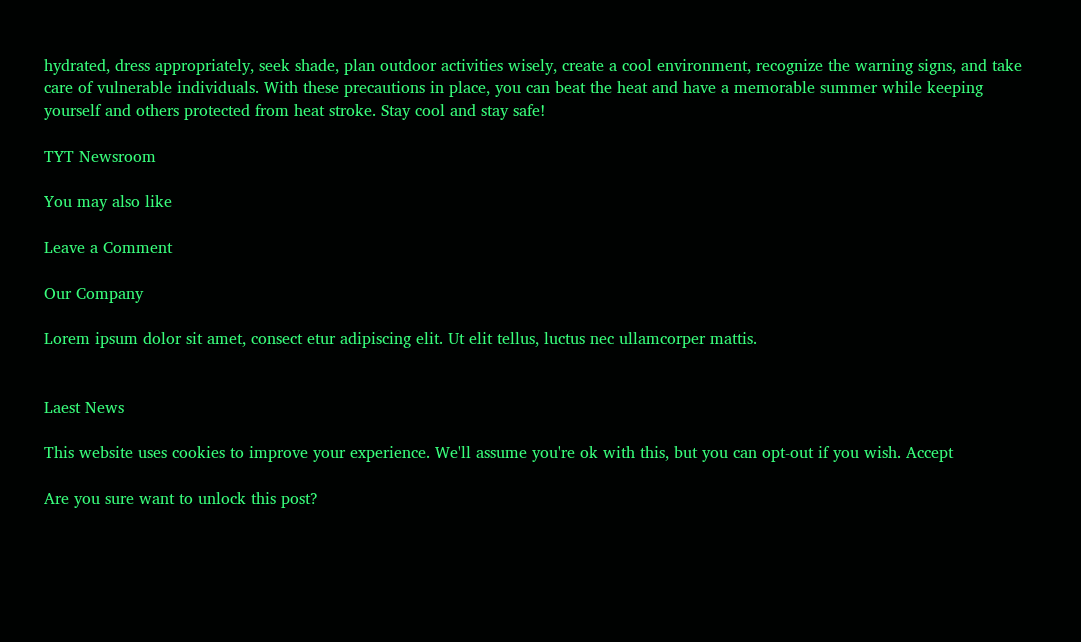hydrated, dress appropriately, seek shade, plan outdoor activities wisely, create a cool environment, recognize the warning signs, and take care of vulnerable individuals. With these precautions in place, you can beat the heat and have a memorable summer while keeping yourself and others protected from heat stroke. Stay cool and stay safe!

TYT Newsroom

You may also like

Leave a Comment

Our Company

Lorem ipsum dolor sit amet, consect etur adipiscing elit. Ut elit tellus, luctus nec ullamcorper mattis.


Laest News

This website uses cookies to improve your experience. We'll assume you're ok with this, but you can opt-out if you wish. Accept

Are you sure want to unlock this post?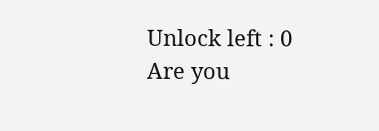Unlock left : 0
Are you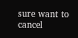sure want to cancel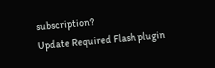subscription?
Update Required Flash plugin